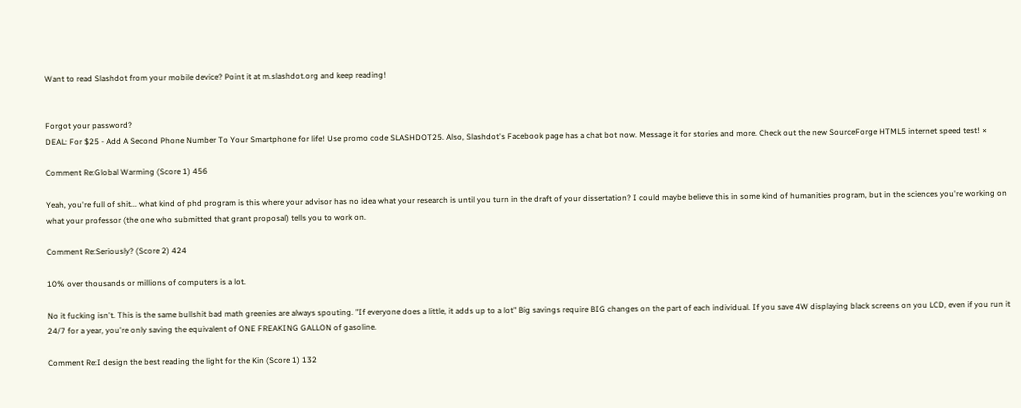Want to read Slashdot from your mobile device? Point it at m.slashdot.org and keep reading!


Forgot your password?
DEAL: For $25 - Add A Second Phone Number To Your Smartphone for life! Use promo code SLASHDOT25. Also, Slashdot's Facebook page has a chat bot now. Message it for stories and more. Check out the new SourceForge HTML5 internet speed test! ×

Comment Re:Global Warming (Score 1) 456

Yeah, you're full of shit... what kind of phd program is this where your advisor has no idea what your research is until you turn in the draft of your dissertation? I could maybe believe this in some kind of humanities program, but in the sciences you're working on what your professor (the one who submitted that grant proposal) tells you to work on.

Comment Re:Seriously? (Score 2) 424

10% over thousands or millions of computers is a lot.

No it fucking isn't. This is the same bullshit bad math greenies are always spouting. "If everyone does a little, it adds up to a lot" Big savings require BIG changes on the part of each individual. If you save 4W displaying black screens on you LCD, even if you run it 24/7 for a year, you're only saving the equivalent of ONE FREAKING GALLON of gasoline.

Comment Re:I design the best reading the light for the Kin (Score 1) 132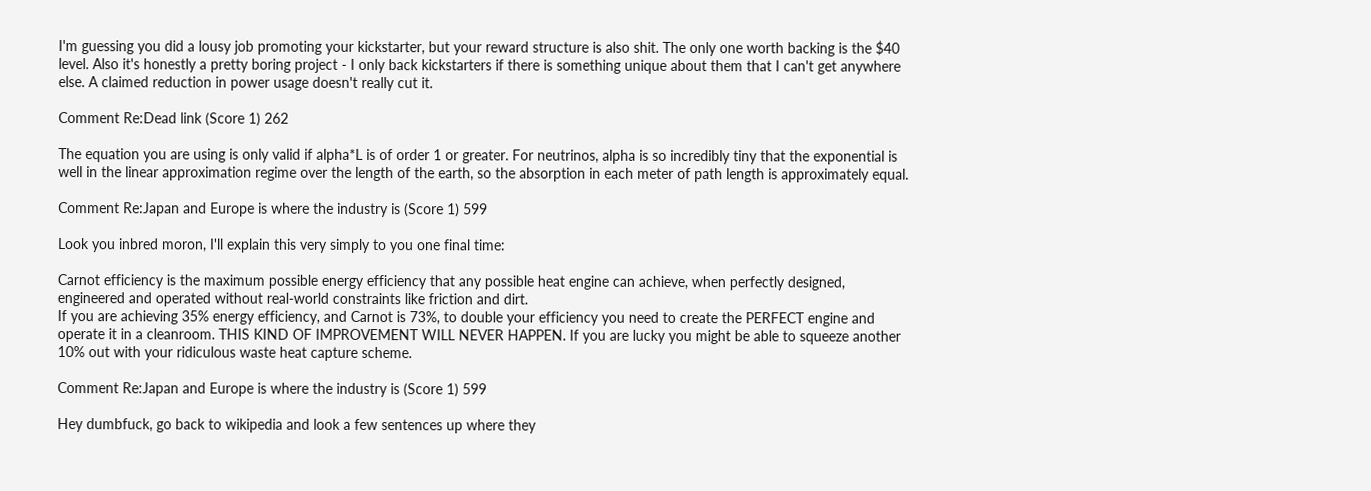I'm guessing you did a lousy job promoting your kickstarter, but your reward structure is also shit. The only one worth backing is the $40 level. Also it's honestly a pretty boring project - I only back kickstarters if there is something unique about them that I can't get anywhere else. A claimed reduction in power usage doesn't really cut it.

Comment Re:Dead link (Score 1) 262

The equation you are using is only valid if alpha*L is of order 1 or greater. For neutrinos, alpha is so incredibly tiny that the exponential is well in the linear approximation regime over the length of the earth, so the absorption in each meter of path length is approximately equal.

Comment Re:Japan and Europe is where the industry is (Score 1) 599

Look you inbred moron, I'll explain this very simply to you one final time:

Carnot efficiency is the maximum possible energy efficiency that any possible heat engine can achieve, when perfectly designed, engineered and operated without real-world constraints like friction and dirt.
If you are achieving 35% energy efficiency, and Carnot is 73%, to double your efficiency you need to create the PERFECT engine and operate it in a cleanroom. THIS KIND OF IMPROVEMENT WILL NEVER HAPPEN. If you are lucky you might be able to squeeze another 10% out with your ridiculous waste heat capture scheme.

Comment Re:Japan and Europe is where the industry is (Score 1) 599

Hey dumbfuck, go back to wikipedia and look a few sentences up where they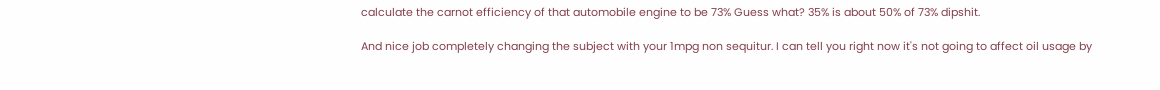calculate the carnot efficiency of that automobile engine to be 73% Guess what? 35% is about 50% of 73% dipshit.

And nice job completely changing the subject with your 1mpg non sequitur. I can tell you right now it's not going to affect oil usage by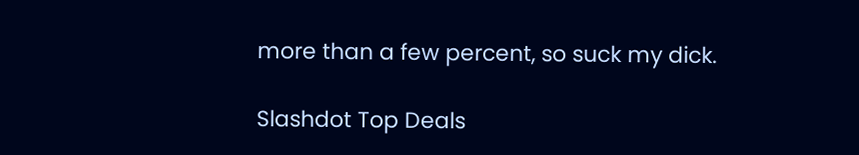more than a few percent, so suck my dick.

Slashdot Top Deals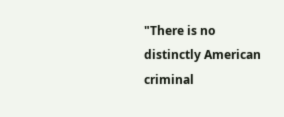"There is no distinctly American criminal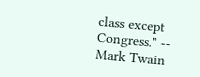class except Congress." -- Mark Twain